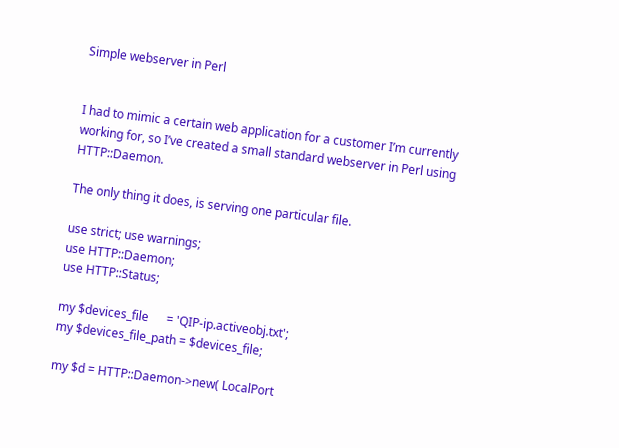Simple webserver in Perl


I had to mimic a certain web application for a customer I’m currently working for, so I’ve created a small standard webserver in Perl using HTTP::Daemon.

The only thing it does, is serving one particular file.

use strict; use warnings;
use HTTP::Daemon;
use HTTP::Status;

my $devices_file      = 'QIP-ip.activeobj.txt';
my $devices_file_path = $devices_file;

my $d = HTTP::Daemon->new( LocalPort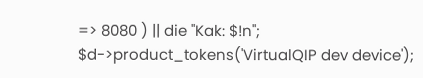=> 8080 ) || die "Kak: $!n";
$d->product_tokens('VirtualQIP dev device');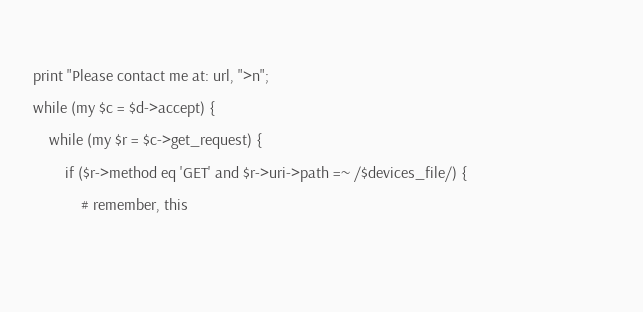print "Please contact me at: url, ">n";
while (my $c = $d->accept) {
    while (my $r = $c->get_request) {
        if ($r->method eq 'GET' and $r->uri->path =~ /$devices_file/) {
            # remember, this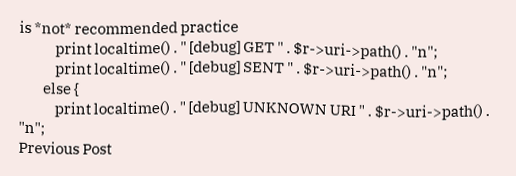is *not* recommended practice
            print localtime() . " [debug] GET " . $r->uri->path() . "n";
            print localtime() . " [debug] SENT " . $r->uri->path() . "n";
        else {
            print localtime() . " [debug] UNKNOWN URI " . $r->uri->path() . "n";
Previous Post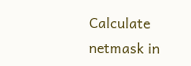Calculate netmask in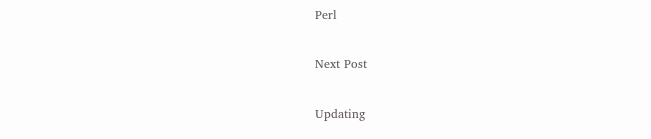Perl

Next Post

Updating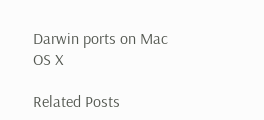Darwin ports on Mac OS X

Related Posts